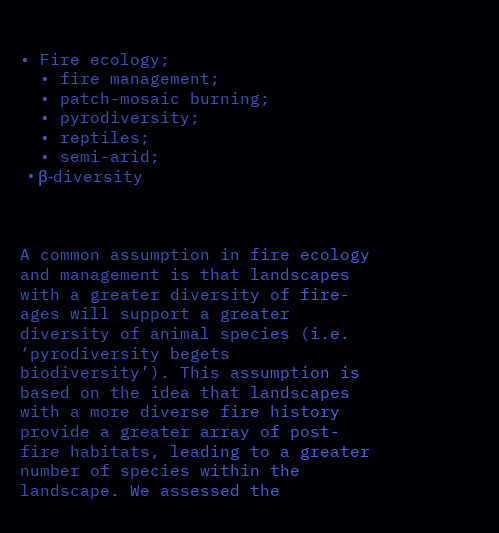• Fire ecology;
  • fire management;
  • patch-mosaic burning;
  • pyrodiversity;
  • reptiles;
  • semi-arid;
  • β-diversity



A common assumption in fire ecology and management is that landscapes with a greater diversity of fire-ages will support a greater diversity of animal species (i.e. ‘pyrodiversity begets biodiversity’). This assumption is based on the idea that landscapes with a more diverse fire history provide a greater array of post-fire habitats, leading to a greater number of species within the landscape. We assessed the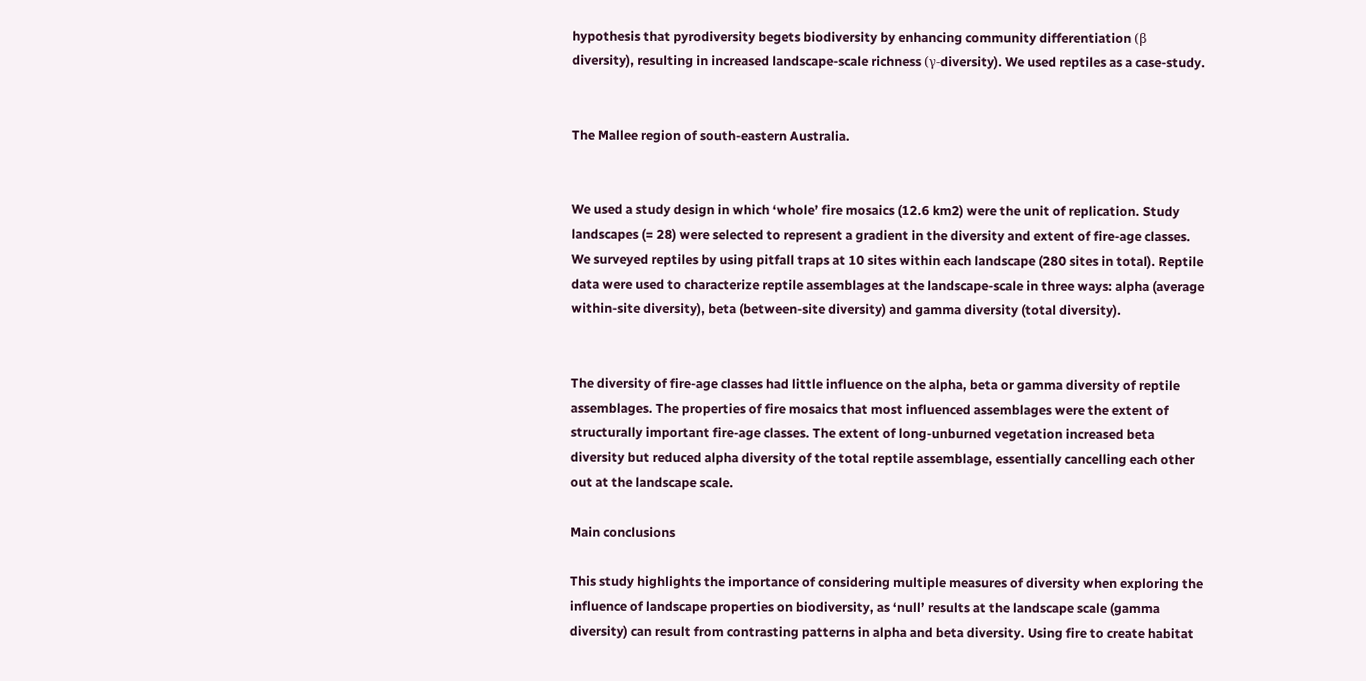hypothesis that pyrodiversity begets biodiversity by enhancing community differentiation (β diversity), resulting in increased landscape-scale richness (γ-diversity). We used reptiles as a case-study.


The Mallee region of south-eastern Australia.


We used a study design in which ‘whole’ fire mosaics (12.6 km2) were the unit of replication. Study landscapes (= 28) were selected to represent a gradient in the diversity and extent of fire-age classes. We surveyed reptiles by using pitfall traps at 10 sites within each landscape (280 sites in total). Reptile data were used to characterize reptile assemblages at the landscape-scale in three ways: alpha (average within-site diversity), beta (between-site diversity) and gamma diversity (total diversity).


The diversity of fire-age classes had little influence on the alpha, beta or gamma diversity of reptile assemblages. The properties of fire mosaics that most influenced assemblages were the extent of structurally important fire-age classes. The extent of long-unburned vegetation increased beta diversity but reduced alpha diversity of the total reptile assemblage, essentially cancelling each other out at the landscape scale.

Main conclusions

This study highlights the importance of considering multiple measures of diversity when exploring the influence of landscape properties on biodiversity, as ‘null’ results at the landscape scale (gamma diversity) can result from contrasting patterns in alpha and beta diversity. Using fire to create habitat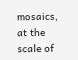mosaics, at the scale of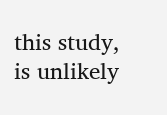this study, is unlikely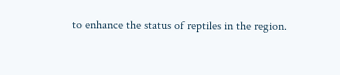to enhance the status of reptiles in the region.